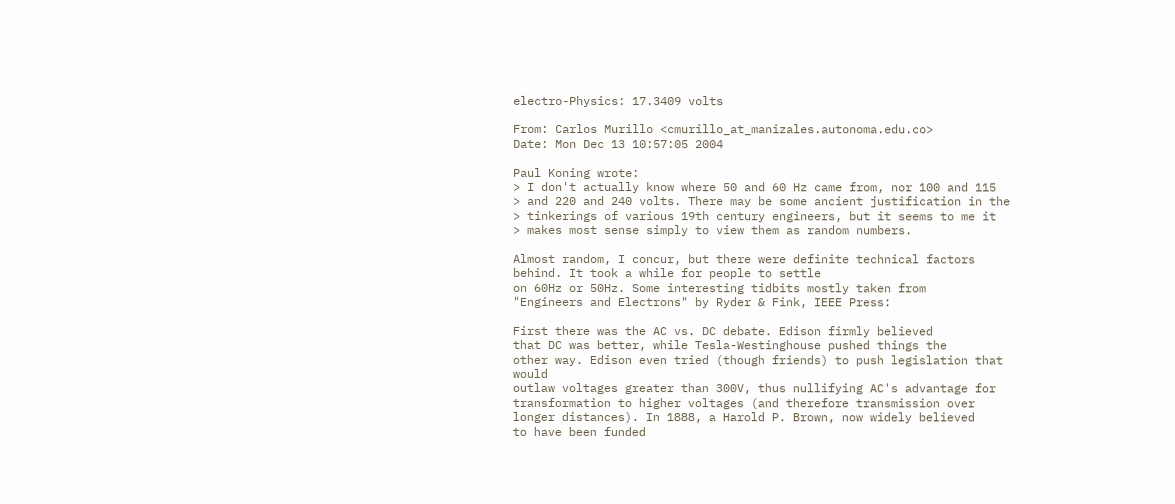electro-Physics: 17.3409 volts

From: Carlos Murillo <cmurillo_at_manizales.autonoma.edu.co>
Date: Mon Dec 13 10:57:05 2004

Paul Koning wrote:
> I don't actually know where 50 and 60 Hz came from, nor 100 and 115
> and 220 and 240 volts. There may be some ancient justification in the
> tinkerings of various 19th century engineers, but it seems to me it
> makes most sense simply to view them as random numbers.

Almost random, I concur, but there were definite technical factors
behind. It took a while for people to settle
on 60Hz or 50Hz. Some interesting tidbits mostly taken from
"Engineers and Electrons" by Ryder & Fink, IEEE Press:

First there was the AC vs. DC debate. Edison firmly believed
that DC was better, while Tesla-Westinghouse pushed things the
other way. Edison even tried (though friends) to push legislation that would
outlaw voltages greater than 300V, thus nullifying AC's advantage for
transformation to higher voltages (and therefore transmission over
longer distances). In 1888, a Harold P. Brown, now widely believed
to have been funded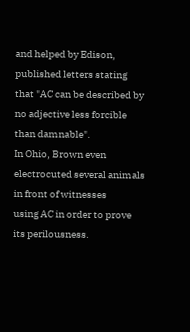and helped by Edison, published letters stating
that "AC can be described by no adjective less forcible than damnable".
In Ohio, Brown even electrocuted several animals in front of witnesses
using AC in order to prove its perilousness.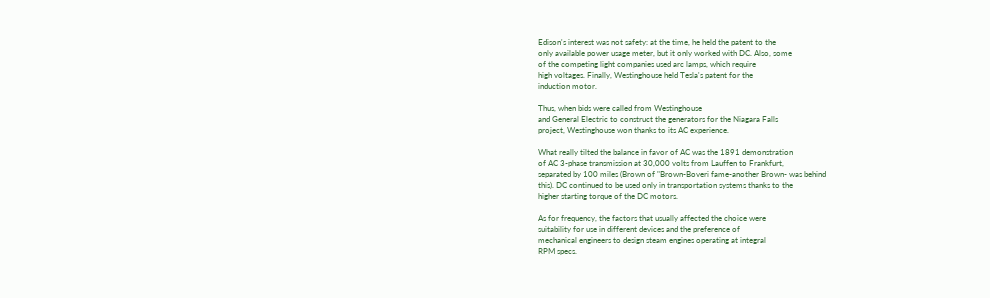Edison's interest was not safety: at the time, he held the patent to the
only available power usage meter, but it only worked with DC. Also, some
of the competing light companies used arc lamps, which require
high voltages. Finally, Westinghouse held Tesla's patent for the
induction motor.

Thus, when bids were called from Westinghouse
and General Electric to construct the generators for the Niagara Falls
project, Westinghouse won thanks to its AC experience.

What really tilted the balance in favor of AC was the 1891 demonstration
of AC 3-phase transmission at 30,000 volts from Lauffen to Frankfurt,
separated by 100 miles (Brown of "Brown-Boveri fame-another Brown- was behind
this). DC continued to be used only in transportation systems thanks to the
higher starting torque of the DC motors.

As for frequency, the factors that usually affected the choice were
suitability for use in different devices and the preference of
mechanical engineers to design steam engines operating at integral
RPM specs.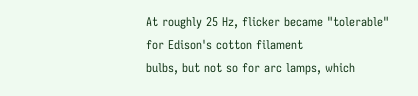At roughly 25 Hz, flicker became "tolerable" for Edison's cotton filament
bulbs, but not so for arc lamps, which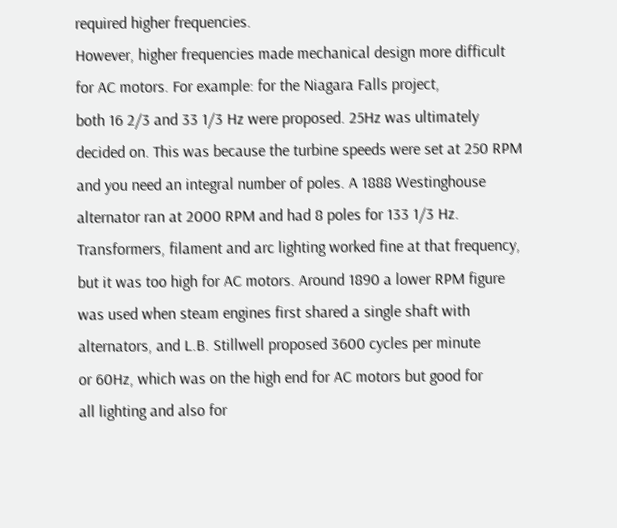required higher frequencies.
However, higher frequencies made mechanical design more difficult
for AC motors. For example: for the Niagara Falls project,
both 16 2/3 and 33 1/3 Hz were proposed. 25Hz was ultimately
decided on. This was because the turbine speeds were set at 250 RPM
and you need an integral number of poles. A 1888 Westinghouse
alternator ran at 2000 RPM and had 8 poles for 133 1/3 Hz.
Transformers, filament and arc lighting worked fine at that frequency,
but it was too high for AC motors. Around 1890 a lower RPM figure
was used when steam engines first shared a single shaft with
alternators, and L.B. Stillwell proposed 3600 cycles per minute
or 60Hz, which was on the high end for AC motors but good for
all lighting and also for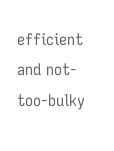efficient and not-too-bulky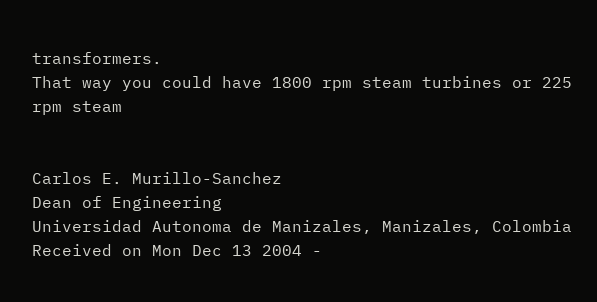transformers.
That way you could have 1800 rpm steam turbines or 225 rpm steam


Carlos E. Murillo-Sanchez
Dean of Engineering
Universidad Autonoma de Manizales, Manizales, Colombia
Received on Mon Dec 13 2004 -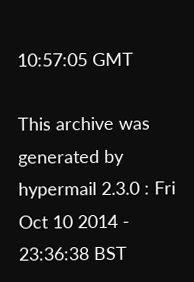10:57:05 GMT

This archive was generated by hypermail 2.3.0 : Fri Oct 10 2014 - 23:36:38 BST